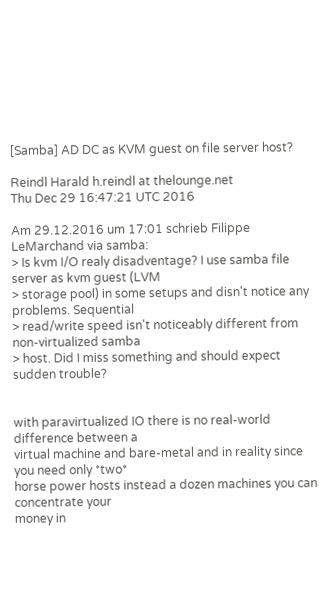[Samba] AD DC as KVM guest on file server host?

Reindl Harald h.reindl at thelounge.net
Thu Dec 29 16:47:21 UTC 2016

Am 29.12.2016 um 17:01 schrieb Filippe LeMarchand via samba:
> Is kvm I/O realy disadventage? I use samba file server as kvm guest (LVM
> storage pool) in some setups and disn't notice any problems. Sequential
> read/write speed isn't noticeably different from non-virtualized samba
> host. Did I miss something and should expect sudden trouble?


with paravirtualized IO there is no real-world difference between a
virtual machine and bare-metal and in reality since you need only *two*
horse power hosts instead a dozen machines you can concentrate your
money in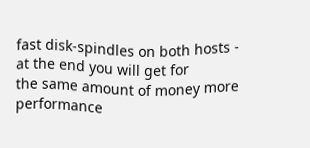fast disk-spindles on both hosts - at the end you will get for
the same amount of money more performance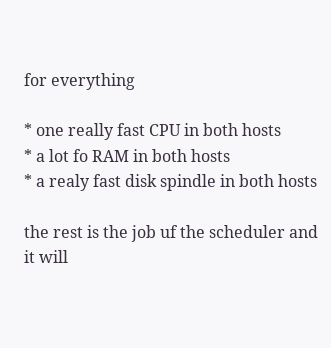for everything

* one really fast CPU in both hosts
* a lot fo RAM in both hosts
* a realy fast disk spindle in both hosts

the rest is the job uf the scheduler and it will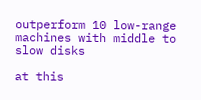outperform 10 low-range
machines with middle to slow disks

at this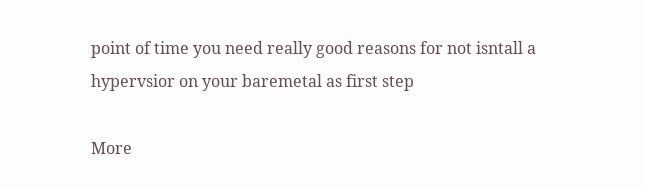point of time you need really good reasons for not isntall a
hypervsior on your baremetal as first step

More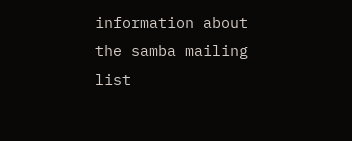information about the samba mailing list